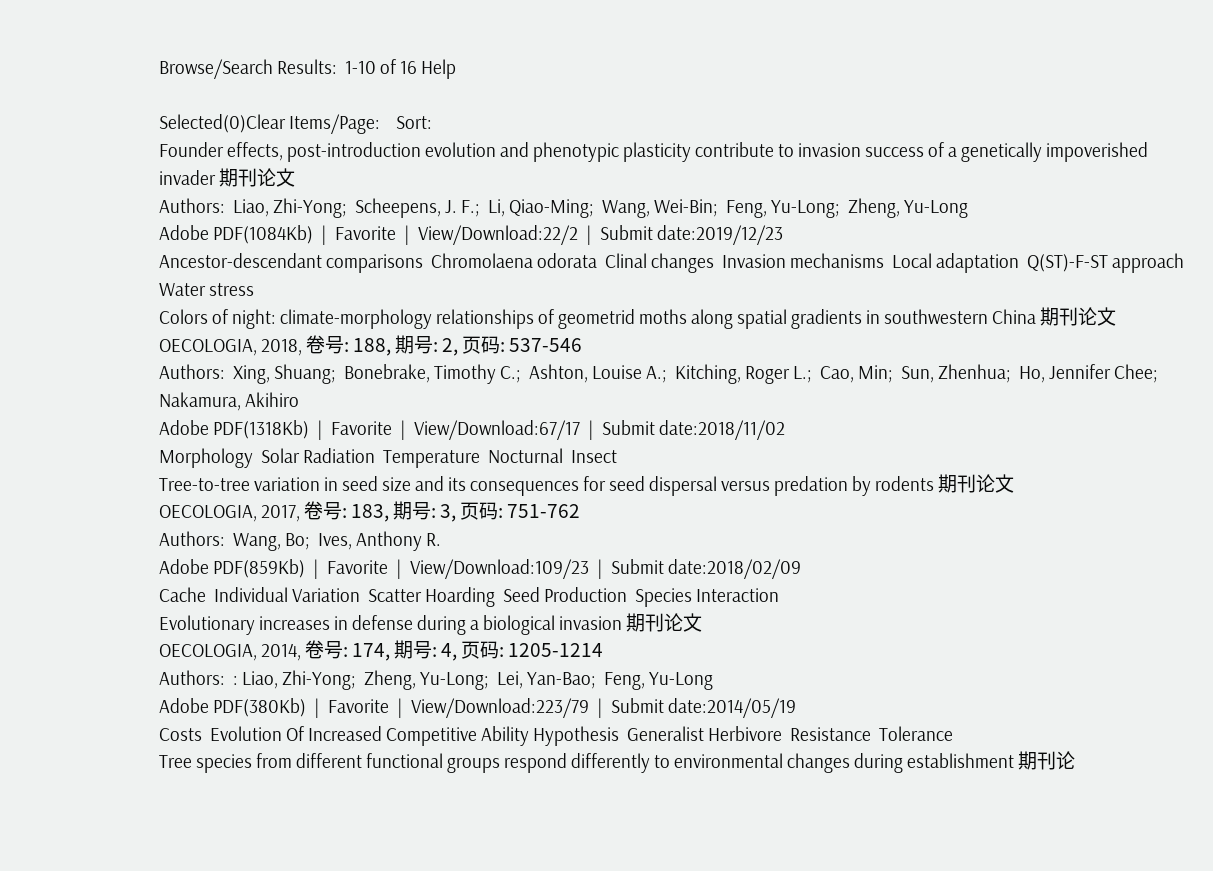Browse/Search Results:  1-10 of 16 Help

Selected(0)Clear Items/Page:    Sort:
Founder effects, post-introduction evolution and phenotypic plasticity contribute to invasion success of a genetically impoverished invader 期刊论文
Authors:  Liao, Zhi-Yong;  Scheepens, J. F.;  Li, Qiao-Ming;  Wang, Wei-Bin;  Feng, Yu-Long;  Zheng, Yu-Long
Adobe PDF(1084Kb)  |  Favorite  |  View/Download:22/2  |  Submit date:2019/12/23
Ancestor-descendant comparisons  Chromolaena odorata  Clinal changes  Invasion mechanisms  Local adaptation  Q(ST)-F-ST approach  Water stress
Colors of night: climate-morphology relationships of geometrid moths along spatial gradients in southwestern China 期刊论文
OECOLOGIA, 2018, 卷号: 188, 期号: 2, 页码: 537-546
Authors:  Xing, Shuang;  Bonebrake, Timothy C.;  Ashton, Louise A.;  Kitching, Roger L.;  Cao, Min;  Sun, Zhenhua;  Ho, Jennifer Chee;  Nakamura, Akihiro
Adobe PDF(1318Kb)  |  Favorite  |  View/Download:67/17  |  Submit date:2018/11/02
Morphology  Solar Radiation  Temperature  Nocturnal  Insect
Tree-to-tree variation in seed size and its consequences for seed dispersal versus predation by rodents 期刊论文
OECOLOGIA, 2017, 卷号: 183, 期号: 3, 页码: 751-762
Authors:  Wang, Bo;  Ives, Anthony R.
Adobe PDF(859Kb)  |  Favorite  |  View/Download:109/23  |  Submit date:2018/02/09
Cache  Individual Variation  Scatter Hoarding  Seed Production  Species Interaction
Evolutionary increases in defense during a biological invasion 期刊论文
OECOLOGIA, 2014, 卷号: 174, 期号: 4, 页码: 1205-1214
Authors:  : Liao, Zhi-Yong;  Zheng, Yu-Long;  Lei, Yan-Bao;  Feng, Yu-Long
Adobe PDF(380Kb)  |  Favorite  |  View/Download:223/79  |  Submit date:2014/05/19
Costs  Evolution Of Increased Competitive Ability Hypothesis  Generalist Herbivore  Resistance  Tolerance
Tree species from different functional groups respond differently to environmental changes during establishment 期刊论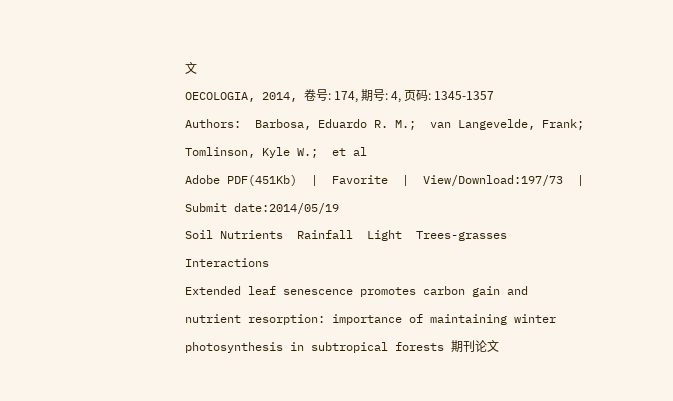文
OECOLOGIA, 2014, 卷号: 174, 期号: 4, 页码: 1345-1357
Authors:  Barbosa, Eduardo R. M.;  van Langevelde, Frank;  Tomlinson, Kyle W.;  et al
Adobe PDF(451Kb)  |  Favorite  |  View/Download:197/73  |  Submit date:2014/05/19
Soil Nutrients  Rainfall  Light  Trees-grasses Interactions
Extended leaf senescence promotes carbon gain and nutrient resorption: importance of maintaining winter photosynthesis in subtropical forests 期刊论文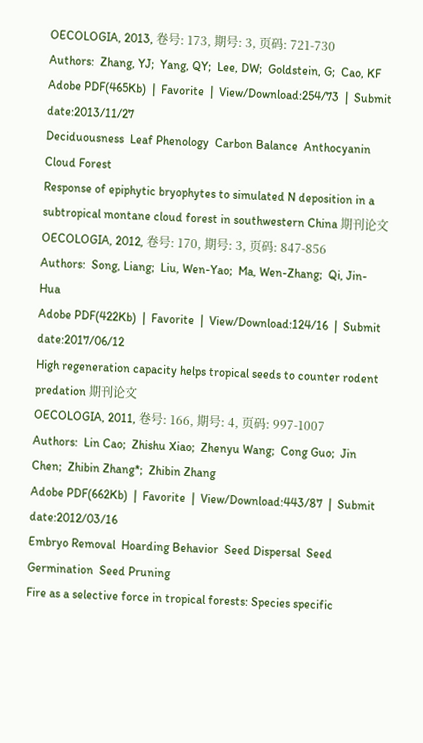OECOLOGIA, 2013, 卷号: 173, 期号: 3, 页码: 721-730
Authors:  Zhang, YJ;  Yang, QY;  Lee, DW;  Goldstein, G;  Cao, KF
Adobe PDF(465Kb)  |  Favorite  |  View/Download:254/73  |  Submit date:2013/11/27
Deciduousness  Leaf Phenology  Carbon Balance  Anthocyanin  Cloud Forest
Response of epiphytic bryophytes to simulated N deposition in a subtropical montane cloud forest in southwestern China 期刊论文
OECOLOGIA, 2012, 卷号: 170, 期号: 3, 页码: 847-856
Authors:  Song, Liang;  Liu, Wen-Yao;  Ma, Wen-Zhang;  Qi, Jin-Hua
Adobe PDF(422Kb)  |  Favorite  |  View/Download:124/16  |  Submit date:2017/06/12
High regeneration capacity helps tropical seeds to counter rodent predation 期刊论文
OECOLOGIA, 2011, 卷号: 166, 期号: 4, 页码: 997-1007
Authors:  Lin Cao;  Zhishu Xiao;  Zhenyu Wang;  Cong Guo;  Jin Chen;  Zhibin Zhang*;  Zhibin Zhang
Adobe PDF(662Kb)  |  Favorite  |  View/Download:443/87  |  Submit date:2012/03/16
Embryo Removal  Hoarding Behavior  Seed Dispersal  Seed Germination  Seed Pruning
Fire as a selective force in tropical forests: Species specific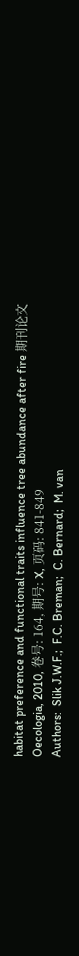habitat preference and functional traits influence tree abundance after fire 期刊论文
Oecologia, 2010, 卷号: 164, 期号: X, 页码: 841-849
Authors:  Slik J.W.F.;  F.C. Breman;  C. Bernard;  M. van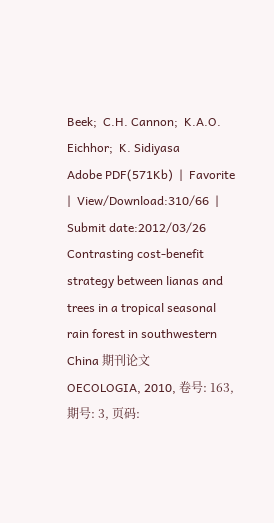Beek;  C.H. Cannon;  K.A.O. Eichhor;  K. Sidiyasa
Adobe PDF(571Kb)  |  Favorite  |  View/Download:310/66  |  Submit date:2012/03/26
Contrasting cost-benefit strategy between lianas and trees in a tropical seasonal rain forest in southwestern China 期刊论文
OECOLOGIA, 2010, 卷号: 163, 期号: 3, 页码: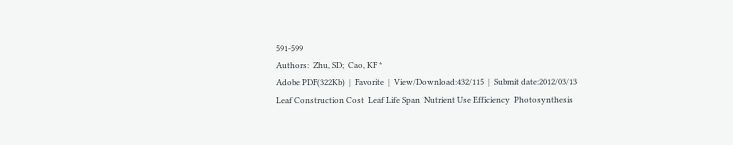591-599
Authors:  Zhu, SD;  Cao, KF *
Adobe PDF(322Kb)  |  Favorite  |  View/Download:432/115  |  Submit date:2012/03/13
Leaf Construction Cost  Leaf Life Span  Nutrient Use Efficiency  Photosynthesis